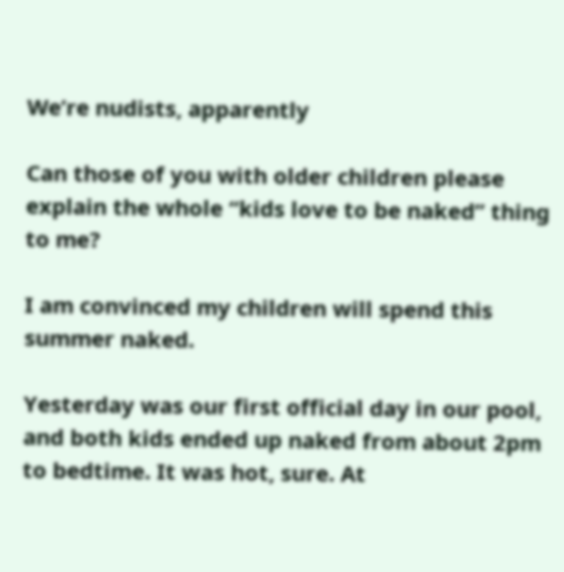We’re nudists, apparently

Can those of you with older children please explain the whole “kids love to be naked” thing to me?

I am convinced my children will spend this summer naked.

Yesterday was our first official day in our pool, and both kids ended up naked from about 2pm to bedtime. It was hot, sure. At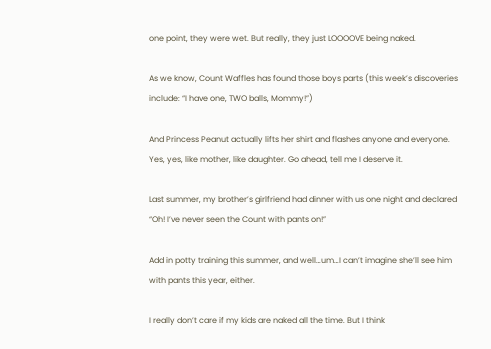one point, they were wet. But really, they just LOOOOVE being naked.

As we know, Count Waffles has found those boys parts (this week’s discoveries include: “I have one, TWO balls, Mommy!”)

And Princess Peanut actually lifts her shirt and flashes anyone and everyone. Yes, yes, like mother, like daughter. Go ahead, tell me I deserve it.

Last summer, my brother’s girlfriend had dinner with us one night and declared “Oh! I’ve never seen the Count with pants on!”

Add in potty training this summer, and well…um…I can’t imagine she’ll see him with pants this year, either.

I really don’t care if my kids are naked all the time. But I think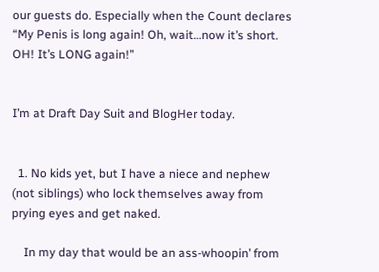our guests do. Especially when the Count declares “My Penis is long again! Oh, wait…now it’s short. OH! It’s LONG again!”


I’m at Draft Day Suit and BlogHer today.


  1. No kids yet, but I have a niece and nephew (not siblings) who lock themselves away from prying eyes and get naked.

    In my day that would be an ass-whoopin’ from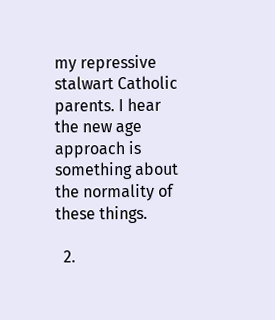my repressive stalwart Catholic parents. I hear the new age approach is something about the normality of these things.

  2.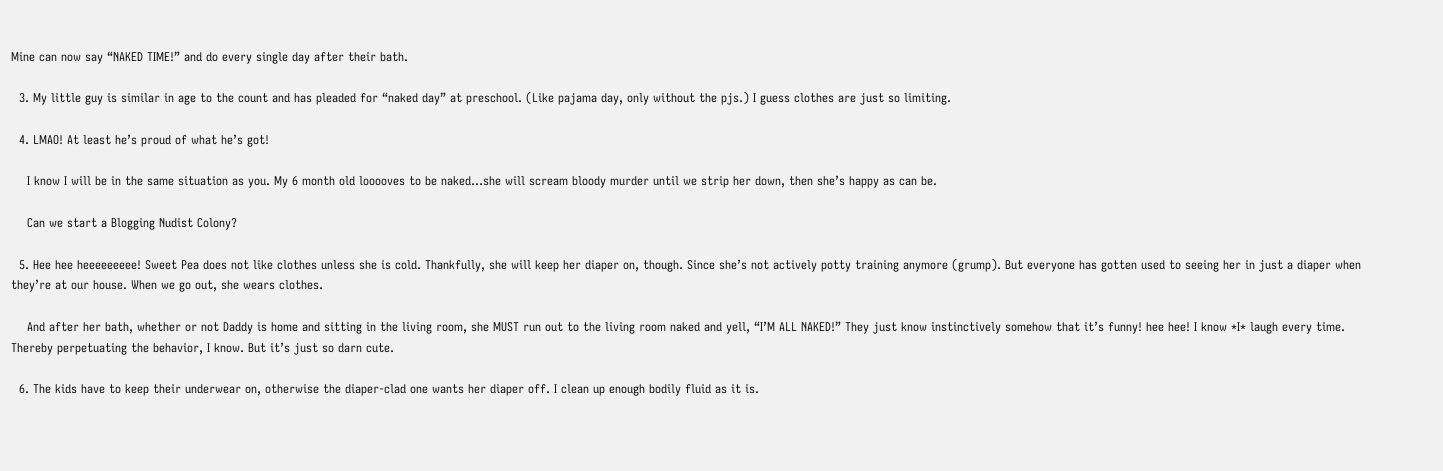Mine can now say “NAKED TIME!” and do every single day after their bath.

  3. My little guy is similar in age to the count and has pleaded for “naked day” at preschool. (Like pajama day, only without the pjs.) I guess clothes are just so limiting.

  4. LMAO! At least he’s proud of what he’s got!

    I know I will be in the same situation as you. My 6 month old looooves to be naked…she will scream bloody murder until we strip her down, then she’s happy as can be.

    Can we start a Blogging Nudist Colony?

  5. Hee hee heeeeeeeee! Sweet Pea does not like clothes unless she is cold. Thankfully, she will keep her diaper on, though. Since she’s not actively potty training anymore (grump). But everyone has gotten used to seeing her in just a diaper when they’re at our house. When we go out, she wears clothes.

    And after her bath, whether or not Daddy is home and sitting in the living room, she MUST run out to the living room naked and yell, “I’M ALL NAKED!” They just know instinctively somehow that it’s funny! hee hee! I know *I* laugh every time. Thereby perpetuating the behavior, I know. But it’s just so darn cute.

  6. The kids have to keep their underwear on, otherwise the diaper-clad one wants her diaper off. I clean up enough bodily fluid as it is.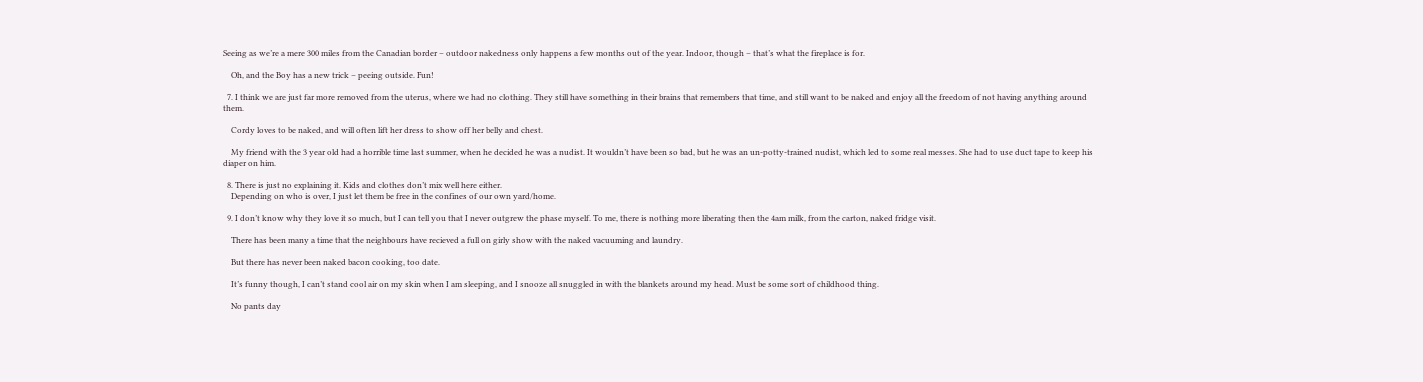Seeing as we’re a mere 300 miles from the Canadian border – outdoor nakedness only happens a few months out of the year. Indoor, though – that’s what the fireplace is for.

    Oh, and the Boy has a new trick – peeing outside. Fun!

  7. I think we are just far more removed from the uterus, where we had no clothing. They still have something in their brains that remembers that time, and still want to be naked and enjoy all the freedom of not having anything around them.

    Cordy loves to be naked, and will often lift her dress to show off her belly and chest.

    My friend with the 3 year old had a horrible time last summer, when he decided he was a nudist. It wouldn’t have been so bad, but he was an un-potty-trained nudist, which led to some real messes. She had to use duct tape to keep his diaper on him.

  8. There is just no explaining it. Kids and clothes don’t mix well here either.
    Depending on who is over, I just let them be free in the confines of our own yard/home.

  9. I don’t know why they love it so much, but I can tell you that I never outgrew the phase myself. To me, there is nothing more liberating then the 4am milk, from the carton, naked fridge visit.

    There has been many a time that the neighbours have recieved a full on girly show with the naked vacuuming and laundry.

    But there has never been naked bacon cooking, too date.

    It’s funny though, I can’t stand cool air on my skin when I am sleeping, and I snooze all snuggled in with the blankets around my head. Must be some sort of childhood thing.

    No pants day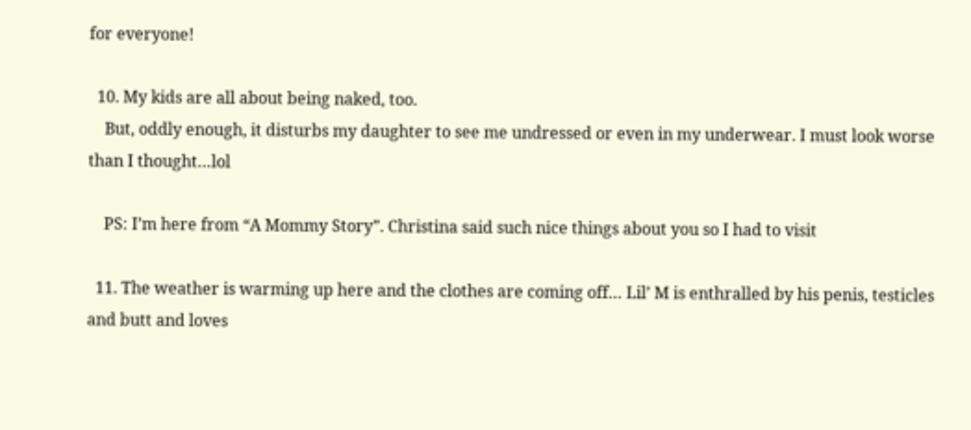for everyone!

  10. My kids are all about being naked, too.
    But, oddly enough, it disturbs my daughter to see me undressed or even in my underwear. I must look worse than I thought…lol

    PS: I’m here from “A Mommy Story”. Christina said such nice things about you so I had to visit

  11. The weather is warming up here and the clothes are coming off… Lil’ M is enthralled by his penis, testicles and butt and loves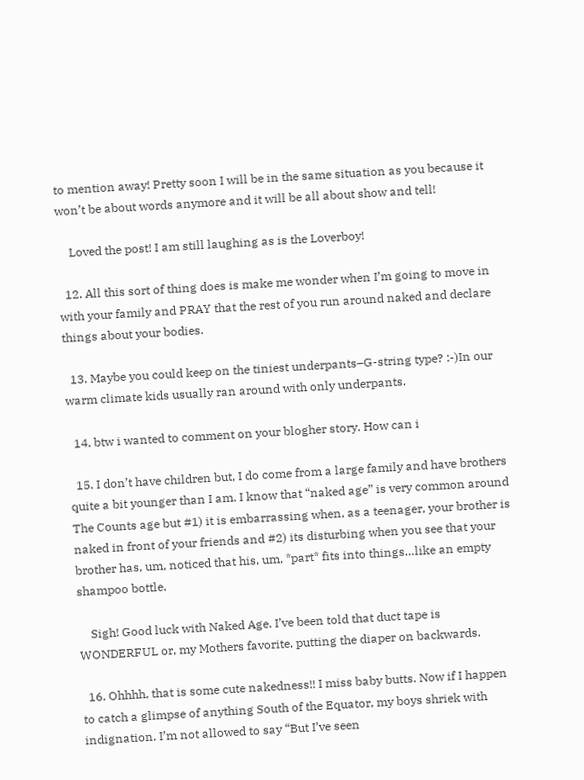to mention away! Pretty soon I will be in the same situation as you because it won’t be about words anymore and it will be all about show and tell!

    Loved the post! I am still laughing as is the Loverboy!

  12. All this sort of thing does is make me wonder when I’m going to move in with your family and PRAY that the rest of you run around naked and declare things about your bodies.

  13. Maybe you could keep on the tiniest underpants–G-string type? :-)In our warm climate kids usually ran around with only underpants.

  14. btw i wanted to comment on your blogher story. How can i

  15. I don’t have children but, I do come from a large family and have brothers quite a bit younger than I am. I know that “naked age” is very common around The Counts age but #1) it is embarrassing when, as a teenager, your brother is naked in front of your friends and #2) its disturbing when you see that your brother has, um, noticed that his, um, *part* fits into things…like an empty shampoo bottle.

    Sigh! Good luck with Naked Age. I’ve been told that duct tape is WONDERFUL or, my Mothers favorite, putting the diaper on backwards.

  16. Ohhhh, that is some cute nakedness!! I miss baby butts. Now if I happen to catch a glimpse of anything South of the Equator, my boys shriek with indignation. I’m not allowed to say “But I’ve seen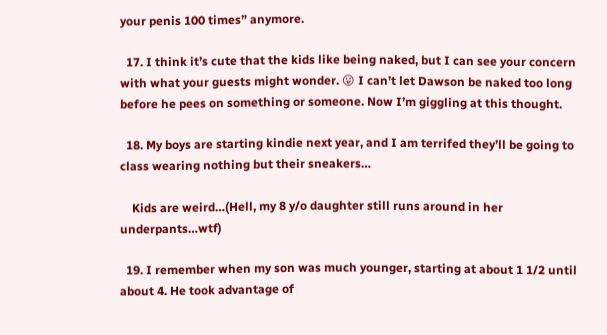your penis 100 times” anymore.

  17. I think it’s cute that the kids like being naked, but I can see your concern with what your guests might wonder. 😛 I can’t let Dawson be naked too long before he pees on something or someone. Now I’m giggling at this thought.

  18. My boys are starting kindie next year, and I am terrifed they’ll be going to class wearing nothing but their sneakers…

    Kids are weird…(Hell, my 8 y/o daughter still runs around in her underpants…wtf)

  19. I remember when my son was much younger, starting at about 1 1/2 until about 4. He took advantage of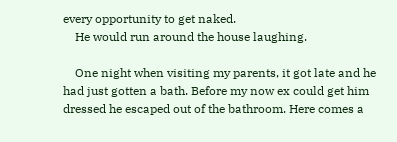every opportunity to get naked.
    He would run around the house laughing.

    One night when visiting my parents, it got late and he had just gotten a bath. Before my now ex could get him dressed he escaped out of the bathroom. Here comes a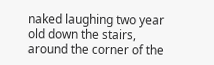naked laughing two year old down the stairs, around the corner of the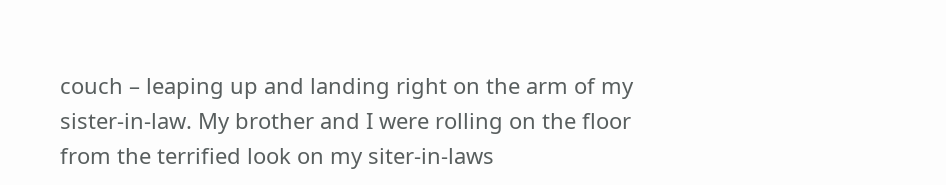couch – leaping up and landing right on the arm of my sister-in-law. My brother and I were rolling on the floor from the terrified look on my siter-in-laws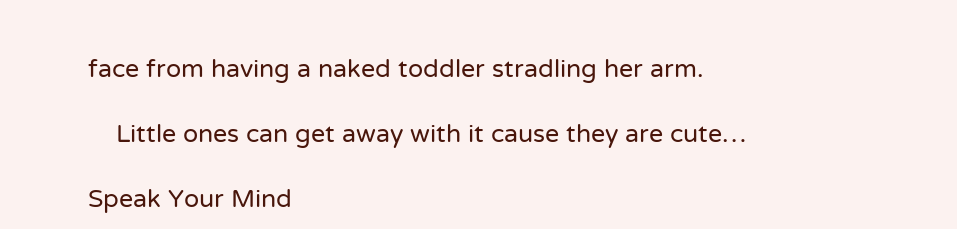face from having a naked toddler stradling her arm.

    Little ones can get away with it cause they are cute…

Speak Your Mind